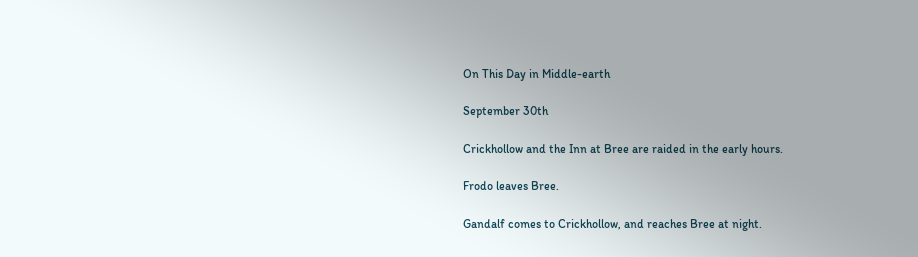On This Day in Middle-earth

September 30th

Crickhollow and the Inn at Bree are raided in the early hours.

Frodo leaves Bree.

Gandalf comes to Crickhollow, and reaches Bree at night.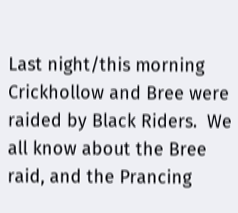Last night/this morning Crickhollow and Bree were raided by Black Riders.  We all know about the Bree raid, and the Prancing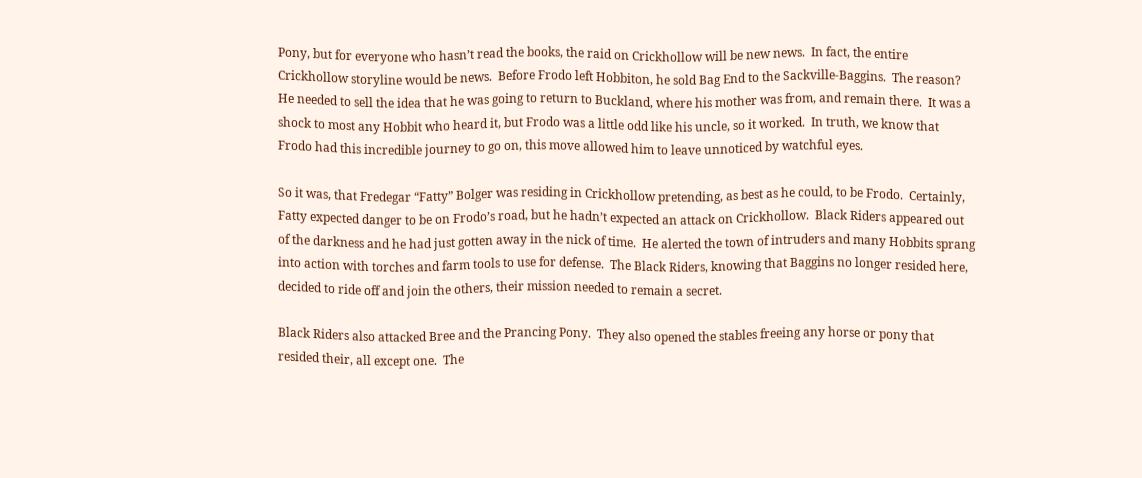Pony, but for everyone who hasn’t read the books, the raid on Crickhollow will be new news.  In fact, the entire Crickhollow storyline would be news.  Before Frodo left Hobbiton, he sold Bag End to the Sackville-Baggins.  The reason?  He needed to sell the idea that he was going to return to Buckland, where his mother was from, and remain there.  It was a shock to most any Hobbit who heard it, but Frodo was a little odd like his uncle, so it worked.  In truth, we know that Frodo had this incredible journey to go on, this move allowed him to leave unnoticed by watchful eyes.

So it was, that Fredegar “Fatty” Bolger was residing in Crickhollow pretending, as best as he could, to be Frodo.  Certainly, Fatty expected danger to be on Frodo’s road, but he hadn’t expected an attack on Crickhollow.  Black Riders appeared out of the darkness and he had just gotten away in the nick of time.  He alerted the town of intruders and many Hobbits sprang into action with torches and farm tools to use for defense.  The Black Riders, knowing that Baggins no longer resided here, decided to ride off and join the others, their mission needed to remain a secret.

Black Riders also attacked Bree and the Prancing Pony.  They also opened the stables freeing any horse or pony that resided their, all except one.  The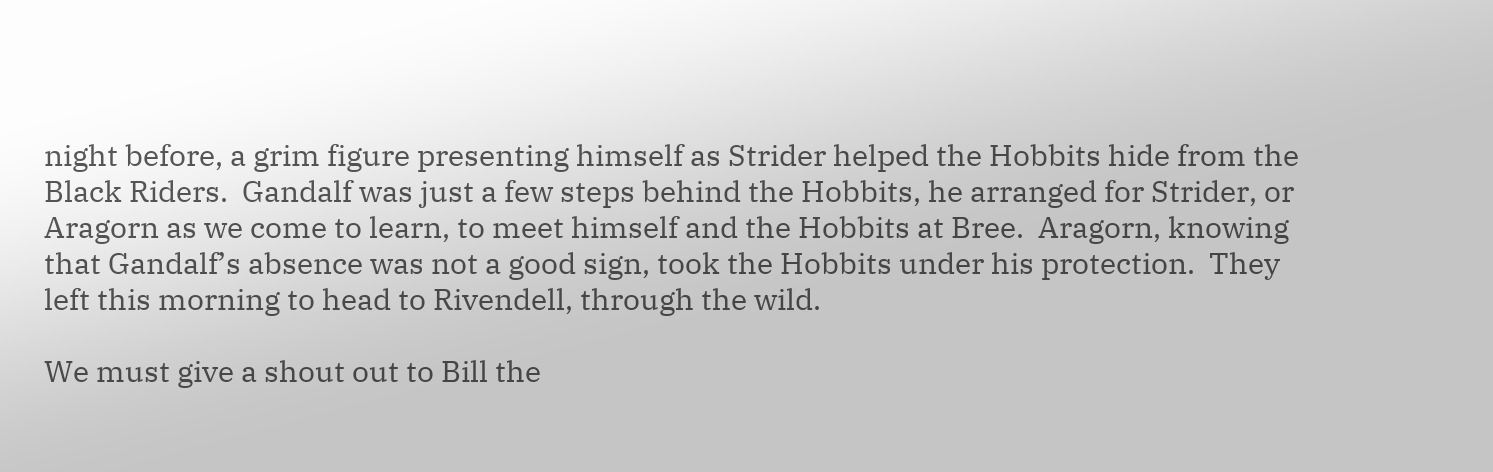night before, a grim figure presenting himself as Strider helped the Hobbits hide from the Black Riders.  Gandalf was just a few steps behind the Hobbits, he arranged for Strider, or Aragorn as we come to learn, to meet himself and the Hobbits at Bree.  Aragorn, knowing that Gandalf’s absence was not a good sign, took the Hobbits under his protection.  They left this morning to head to Rivendell, through the wild.

We must give a shout out to Bill the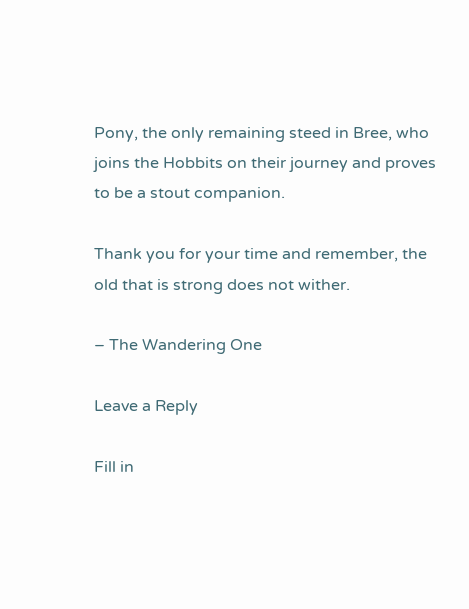Pony, the only remaining steed in Bree, who joins the Hobbits on their journey and proves to be a stout companion.

Thank you for your time and remember, the old that is strong does not wither.

– The Wandering One

Leave a Reply

Fill in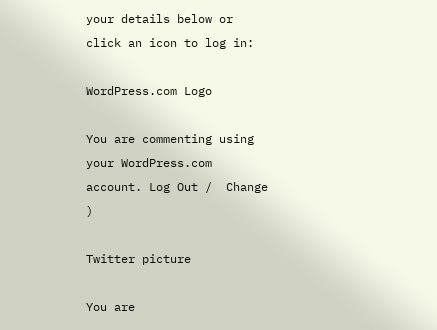your details below or click an icon to log in:

WordPress.com Logo

You are commenting using your WordPress.com account. Log Out /  Change )

Twitter picture

You are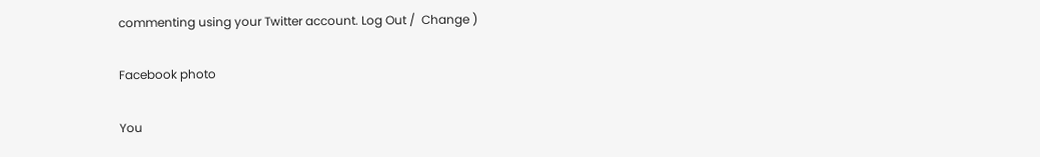commenting using your Twitter account. Log Out /  Change )

Facebook photo

You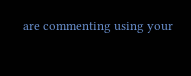are commenting using your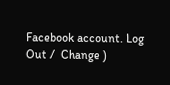Facebook account. Log Out /  Change )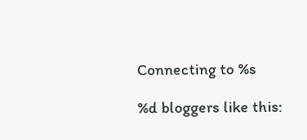Connecting to %s

%d bloggers like this: